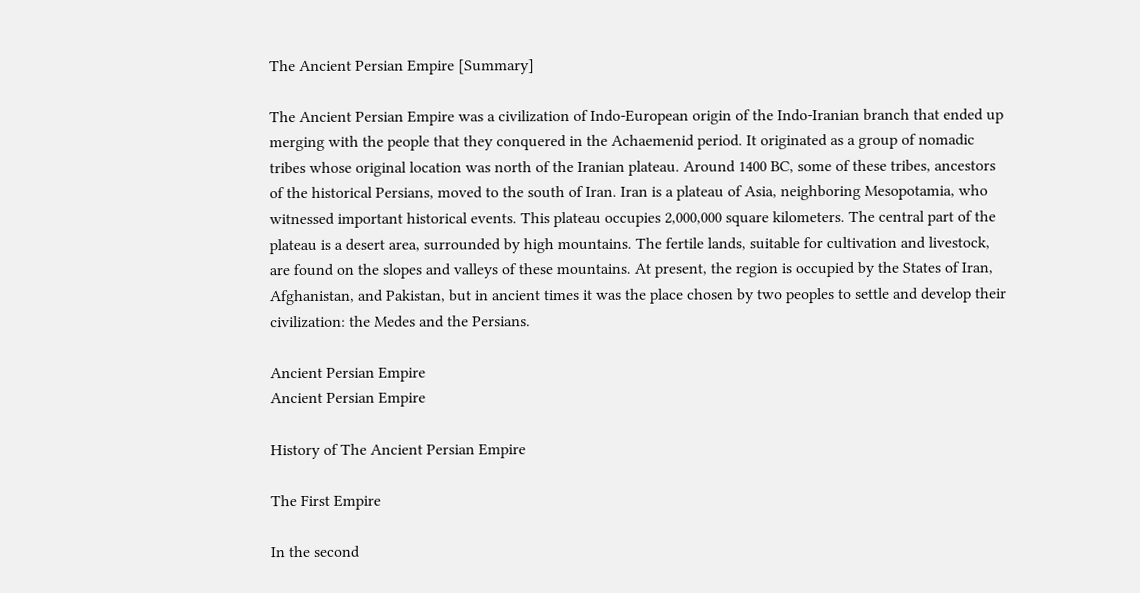The Ancient Persian Empire [Summary]

The Ancient Persian Empire was a civilization of Indo-European origin of the Indo-Iranian branch that ended up merging with the people that they conquered in the Achaemenid period. It originated as a group of nomadic tribes whose original location was north of the Iranian plateau. Around 1400 BC, some of these tribes, ancestors of the historical Persians, moved to the south of Iran. Iran is a plateau of Asia, neighboring Mesopotamia, who witnessed important historical events. This plateau occupies 2,000,000 square kilometers. The central part of the plateau is a desert area, surrounded by high mountains. The fertile lands, suitable for cultivation and livestock, are found on the slopes and valleys of these mountains. At present, the region is occupied by the States of Iran, Afghanistan, and Pakistan, but in ancient times it was the place chosen by two peoples to settle and develop their civilization: the Medes and the Persians.

Ancient Persian Empire
Ancient Persian Empire

History of The Ancient Persian Empire

The First Empire

In the second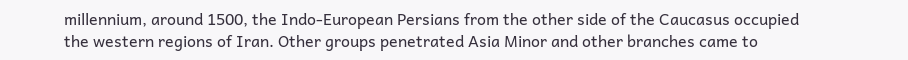millennium, around 1500, the Indo-European Persians from the other side of the Caucasus occupied the western regions of Iran. Other groups penetrated Asia Minor and other branches came to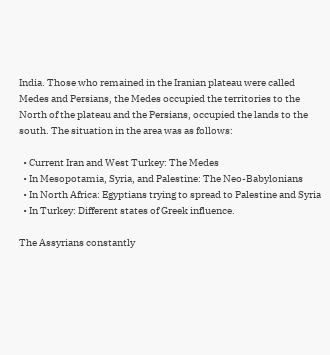India. Those who remained in the Iranian plateau were called Medes and Persians, the Medes occupied the territories to the North of the plateau and the Persians, occupied the lands to the south. The situation in the area was as follows:

  • Current Iran and West Turkey: The Medes
  • In Mesopotamia, Syria, and Palestine: The Neo-Babylonians
  • In North Africa: Egyptians trying to spread to Palestine and Syria
  • In Turkey: Different states of Greek influence.

The Assyrians constantly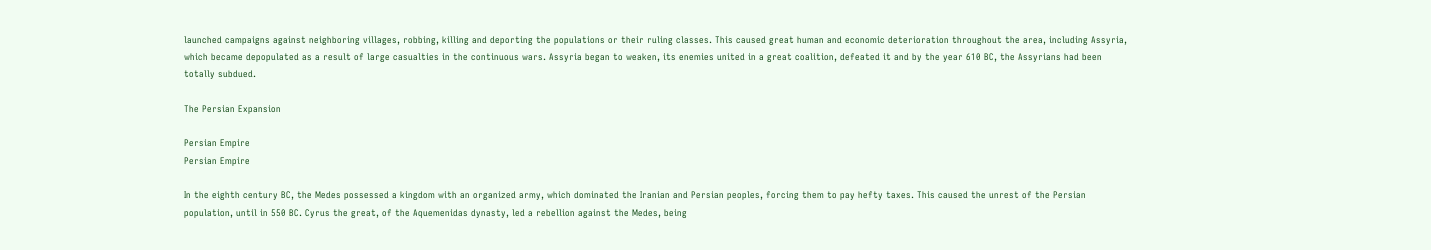launched campaigns against neighboring villages, robbing, killing and deporting the populations or their ruling classes. This caused great human and economic deterioration throughout the area, including Assyria, which became depopulated as a result of large casualties in the continuous wars. Assyria began to weaken, its enemies united in a great coalition, defeated it and by the year 610 BC, the Assyrians had been totally subdued.

The Persian Expansion

Persian Empire
Persian Empire

In the eighth century BC, the Medes possessed a kingdom with an organized army, which dominated the Iranian and Persian peoples, forcing them to pay hefty taxes. This caused the unrest of the Persian population, until in 550 BC. Cyrus the great, of the Aquemenidas dynasty, led a rebellion against the Medes, being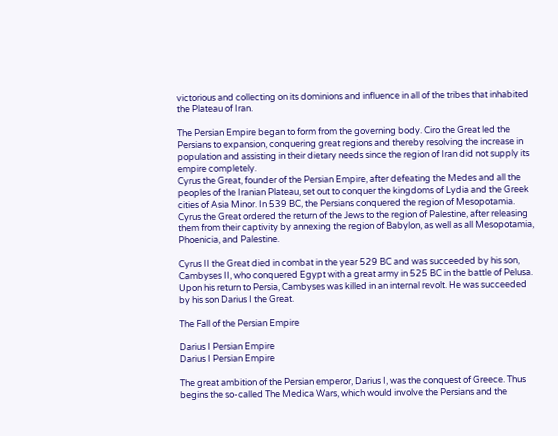victorious and collecting on its dominions and influence in all of the tribes that inhabited the Plateau of Iran.

The Persian Empire began to form from the governing body. Ciro the Great led the Persians to expansion, conquering great regions and thereby resolving the increase in population and assisting in their dietary needs since the region of Iran did not supply its empire completely.
Cyrus the Great, founder of the Persian Empire, after defeating the Medes and all the peoples of the Iranian Plateau, set out to conquer the kingdoms of Lydia and the Greek cities of Asia Minor. In 539 BC, the Persians conquered the region of Mesopotamia. Cyrus the Great ordered the return of the Jews to the region of Palestine, after releasing them from their captivity by annexing the region of Babylon, as well as all Mesopotamia, Phoenicia, and Palestine.

Cyrus II the Great died in combat in the year 529 BC and was succeeded by his son, Cambyses II, who conquered Egypt with a great army in 525 BC in the battle of Pelusa. Upon his return to Persia, Cambyses was killed in an internal revolt. He was succeeded by his son Darius I the Great.

The Fall of the Persian Empire

Darius I Persian Empire
Darius I Persian Empire

The great ambition of the Persian emperor, Darius I, was the conquest of Greece. Thus begins the so-called The Medica Wars, which would involve the Persians and the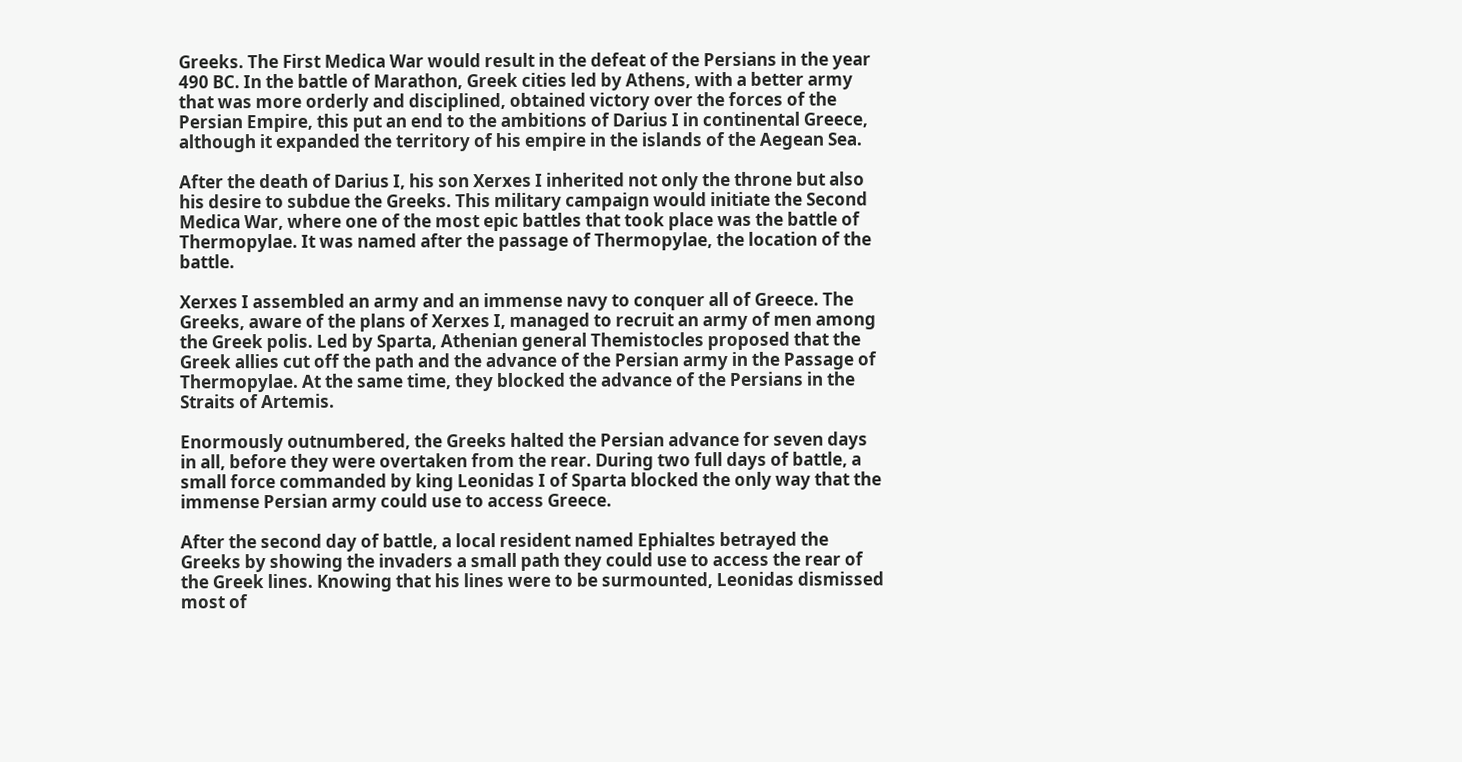Greeks. The First Medica War would result in the defeat of the Persians in the year 490 BC. In the battle of Marathon, Greek cities led by Athens, with a better army that was more orderly and disciplined, obtained victory over the forces of the Persian Empire, this put an end to the ambitions of Darius I in continental Greece, although it expanded the territory of his empire in the islands of the Aegean Sea.

After the death of Darius I, his son Xerxes I inherited not only the throne but also his desire to subdue the Greeks. This military campaign would initiate the Second Medica War, where one of the most epic battles that took place was the battle of Thermopylae. It was named after the passage of Thermopylae, the location of the battle.

Xerxes I assembled an army and an immense navy to conquer all of Greece. The Greeks, aware of the plans of Xerxes I, managed to recruit an army of men among the Greek polis. Led by Sparta, Athenian general Themistocles proposed that the Greek allies cut off the path and the advance of the Persian army in the Passage of Thermopylae. At the same time, they blocked the advance of the Persians in the Straits of Artemis.

Enormously outnumbered, the Greeks halted the Persian advance for seven days in all, before they were overtaken from the rear. During two full days of battle, a small force commanded by king Leonidas I of Sparta blocked the only way that the immense Persian army could use to access Greece.

After the second day of battle, a local resident named Ephialtes betrayed the Greeks by showing the invaders a small path they could use to access the rear of the Greek lines. Knowing that his lines were to be surmounted, Leonidas dismissed most of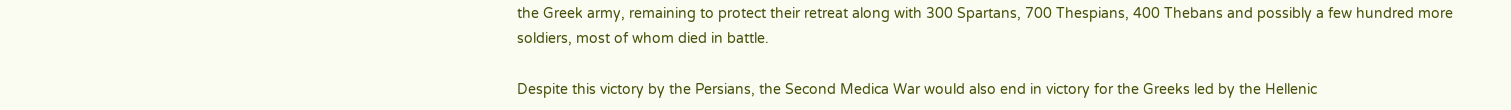the Greek army, remaining to protect their retreat along with 300 Spartans, 700 Thespians, 400 Thebans and possibly a few hundred more soldiers, most of whom died in battle.

Despite this victory by the Persians, the Second Medica War would also end in victory for the Greeks led by the Hellenic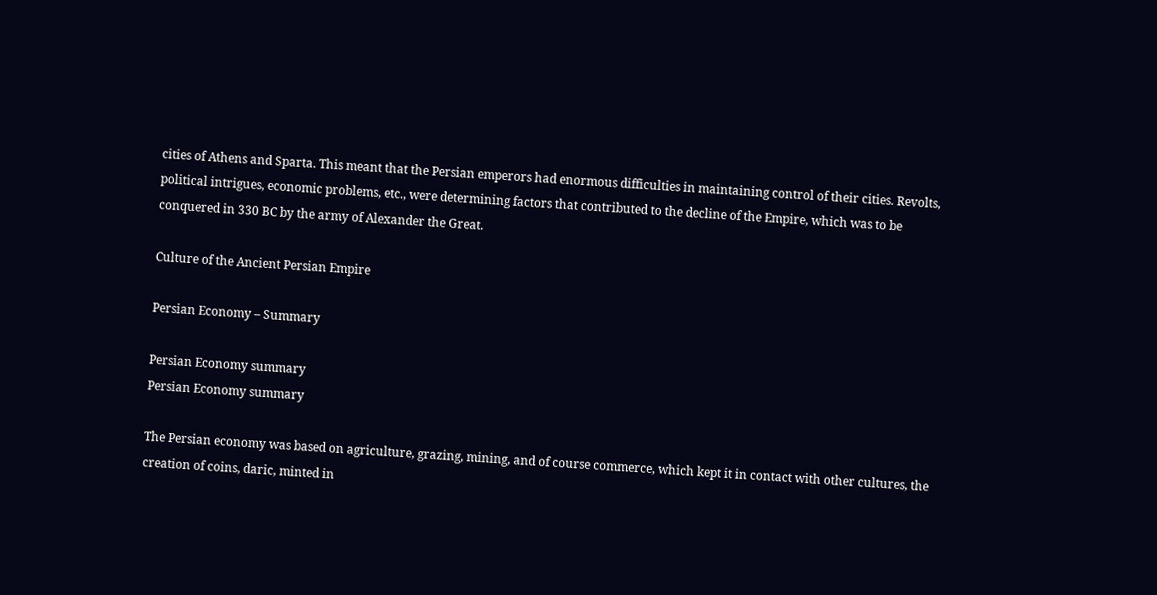cities of Athens and Sparta. This meant that the Persian emperors had enormous difficulties in maintaining control of their cities. Revolts, political intrigues, economic problems, etc., were determining factors that contributed to the decline of the Empire, which was to be conquered in 330 BC by the army of Alexander the Great.

Culture of the Ancient Persian Empire

Persian Economy – Summary

Persian Economy summary
Persian Economy summary

The Persian economy was based on agriculture, grazing, mining, and of course commerce, which kept it in contact with other cultures, the creation of coins, daric, minted in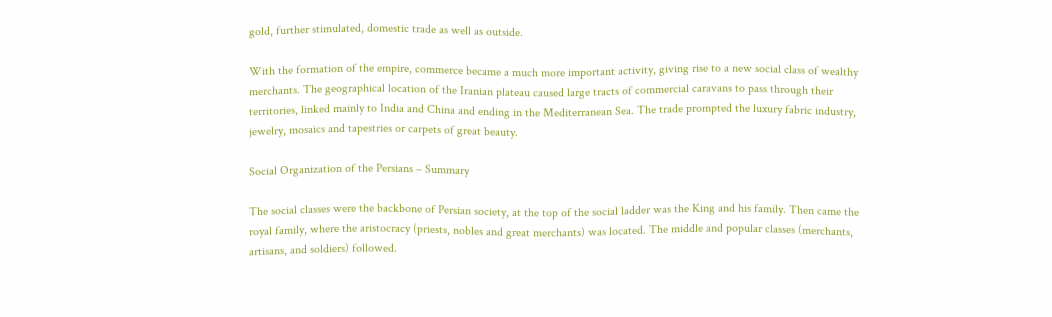gold, further stimulated, domestic trade as well as outside.

With the formation of the empire, commerce became a much more important activity, giving rise to a new social class of wealthy merchants. The geographical location of the Iranian plateau caused large tracts of commercial caravans to pass through their territories, linked mainly to India and China and ending in the Mediterranean Sea. The trade prompted the luxury fabric industry, jewelry, mosaics and tapestries or carpets of great beauty.

Social Organization of the Persians – Summary

The social classes were the backbone of Persian society, at the top of the social ladder was the King and his family. Then came the royal family, where the aristocracy (priests, nobles and great merchants) was located. The middle and popular classes (merchants, artisans, and soldiers) followed.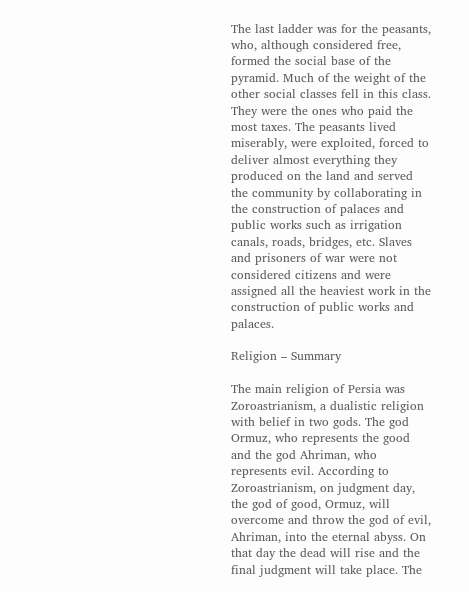The last ladder was for the peasants, who, although considered free, formed the social base of the pyramid. Much of the weight of the other social classes fell in this class. They were the ones who paid the most taxes. The peasants lived miserably, were exploited, forced to deliver almost everything they produced on the land and served the community by collaborating in the construction of palaces and public works such as irrigation canals, roads, bridges, etc. Slaves and prisoners of war were not considered citizens and were assigned all the heaviest work in the construction of public works and palaces.

Religion – Summary

The main religion of Persia was Zoroastrianism, a dualistic religion with belief in two gods. The god Ormuz, who represents the good and the god Ahriman, who represents evil. According to Zoroastrianism, on judgment day, the god of good, Ormuz, will overcome and throw the god of evil, Ahriman, into the eternal abyss. On that day the dead will rise and the final judgment will take place. The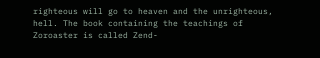righteous will go to heaven and the unrighteous, hell. The book containing the teachings of Zoroaster is called Zend-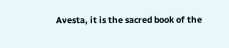Avesta, it is the sacred book of the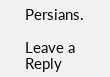Persians.

Leave a Reply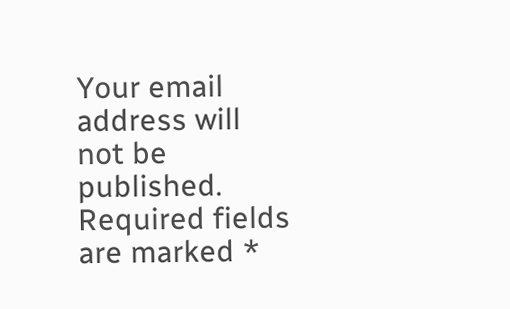Your email address will not be published. Required fields are marked *